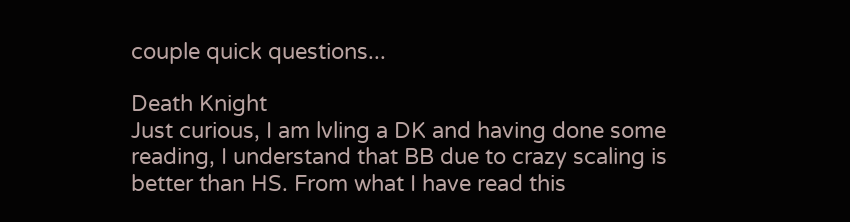couple quick questions...

Death Knight
Just curious, I am lvling a DK and having done some reading, I understand that BB due to crazy scaling is better than HS. From what I have read this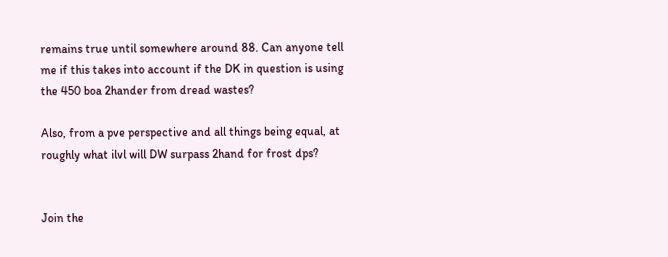remains true until somewhere around 88. Can anyone tell me if this takes into account if the DK in question is using the 450 boa 2hander from dread wastes?

Also, from a pve perspective and all things being equal, at roughly what ilvl will DW surpass 2hand for frost dps?


Join the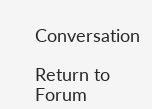Conversation

Return to Forum